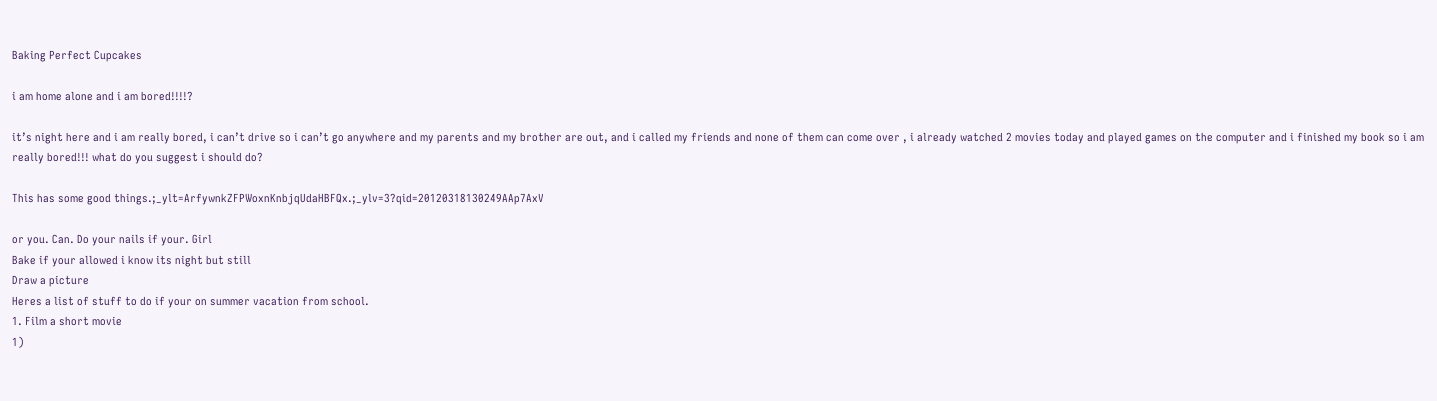Baking Perfect Cupcakes

i am home alone and i am bored!!!!?

it’s night here and i am really bored, i can’t drive so i can’t go anywhere and my parents and my brother are out, and i called my friends and none of them can come over , i already watched 2 movies today and played games on the computer and i finished my book so i am really bored!!! what do you suggest i should do?

This has some good things.;_ylt=ArfywnkZFPWoxnKnbjqUdaHBFQx.;_ylv=3?qid=20120318130249AAp7AxV

or you. Can. Do your nails if your. Girl
Bake if your allowed i know its night but still
Draw a picture
Heres a list of stuff to do if your on summer vacation from school.
1. Film a short movie
1)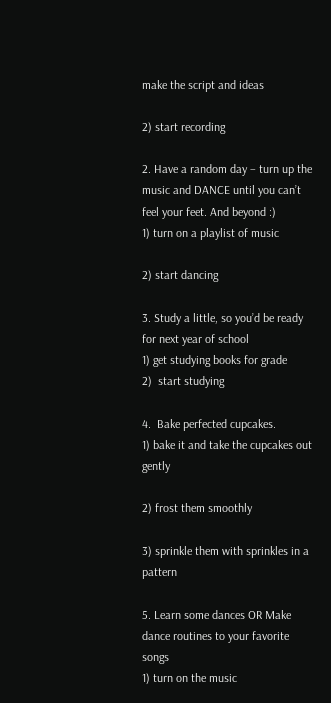make the script and ideas

2) start recording

2. Have a random day – turn up the music and DANCE until you can’t feel your feet. And beyond :)
1) turn on a playlist of music

2) start dancing

3. Study a little, so you’d be ready for next year of school
1) get studying books for grade
2)  start studying

4.  Bake perfected cupcakes.
1) bake it and take the cupcakes out gently

2) frost them smoothly

3) sprinkle them with sprinkles in a pattern

5. Learn some dances OR Make dance routines to your favorite songs
1) turn on the music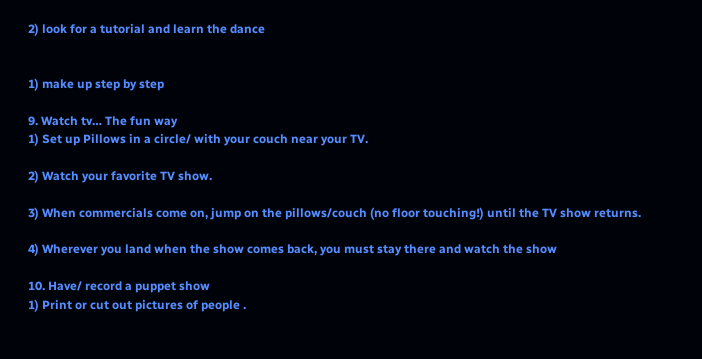2) look for a tutorial and learn the dance


1) make up step by step

9. Watch tv… The fun way
1) Set up Pillows in a circle/ with your couch near your TV.

2) Watch your favorite TV show.

3) When commercials come on, jump on the pillows/couch (no floor touching!) until the TV show returns.

4) Wherever you land when the show comes back, you must stay there and watch the show

10. Have/ record a puppet show
1) Print or cut out pictures of people .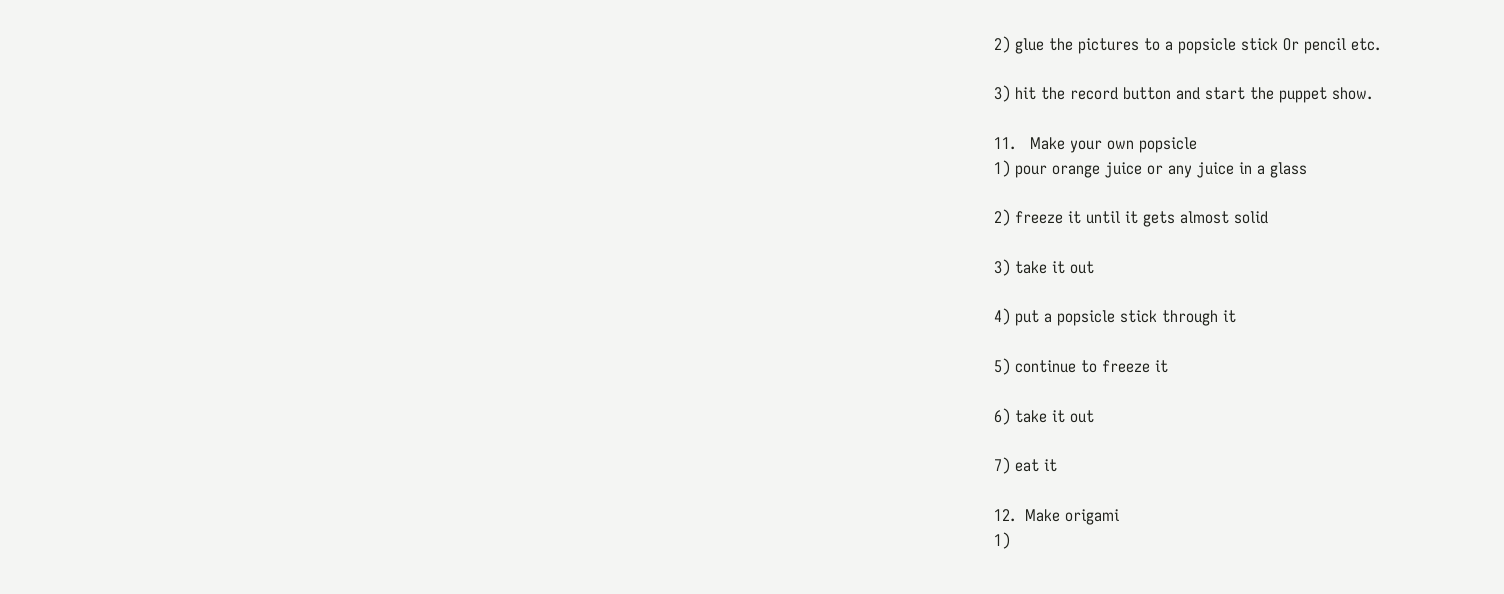2) glue the pictures to a popsicle stick Or pencil etc.

3) hit the record button and start the puppet show.

11.   Make your own popsicle
1) pour orange juice or any juice in a glass

2) freeze it until it gets almost solid

3) take it out

4) put a popsicle stick through it

5) continue to freeze it

6) take it out

7) eat it

12.  Make origami
1)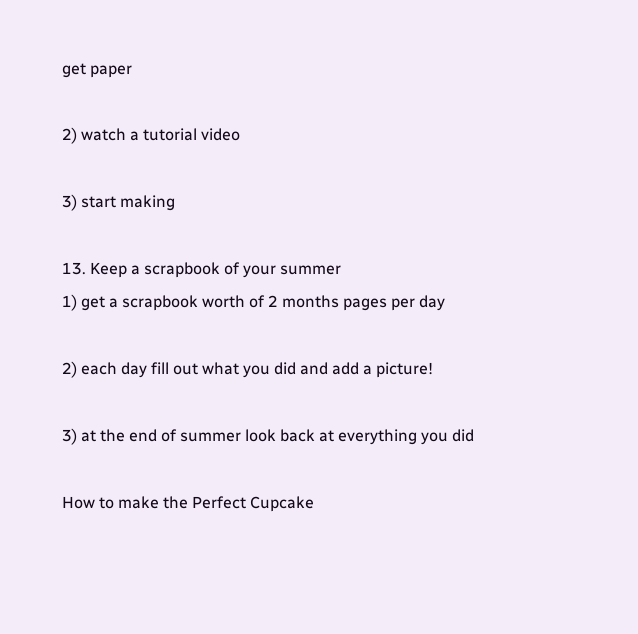get paper

2) watch a tutorial video

3) start making

13. Keep a scrapbook of your summer
1) get a scrapbook worth of 2 months pages per day

2) each day fill out what you did and add a picture!

3) at the end of summer look back at everything you did

How to make the Perfect Cupcake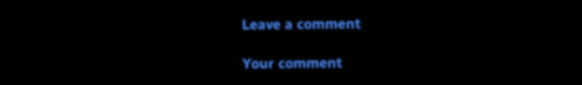Leave a comment

Your comment